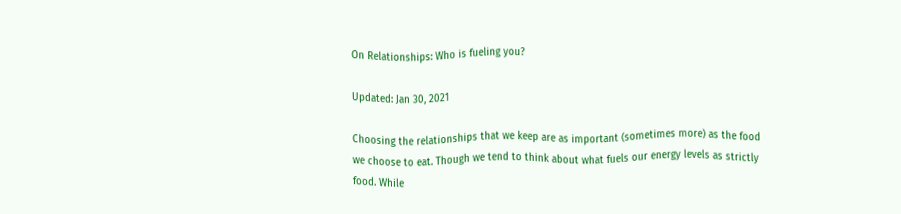On Relationships: Who is fueling you?

Updated: Jan 30, 2021

Choosing the relationships that we keep are as important (sometimes more) as the food we choose to eat. Though we tend to think about what fuels our energy levels as strictly food. While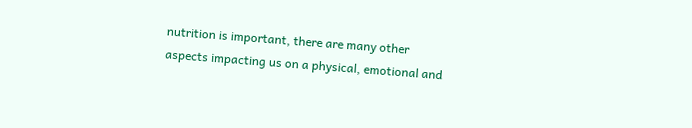nutrition is important, there are many other aspects impacting us on a physical, emotional and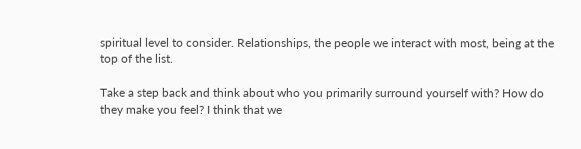spiritual level to consider. Relationships, the people we interact with most, being at the top of the list.

Take a step back and think about who you primarily surround yourself with? How do they make you feel? I think that we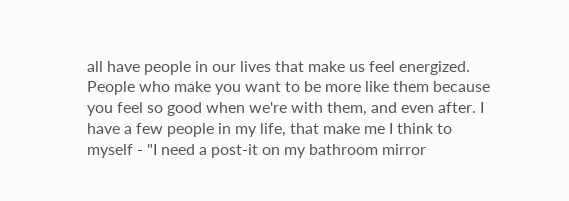all have people in our lives that make us feel energized. People who make you want to be more like them because you feel so good when we're with them, and even after. I have a few people in my life, that make me I think to myself - "I need a post-it on my bathroom mirror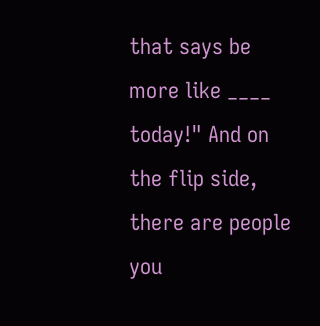that says be more like ____ today!" And on the flip side, there are people you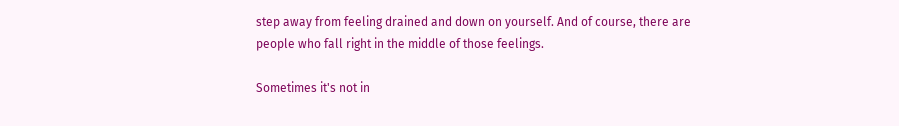step away from feeling drained and down on yourself. And of course, there are people who fall right in the middle of those feelings.

Sometimes it's not in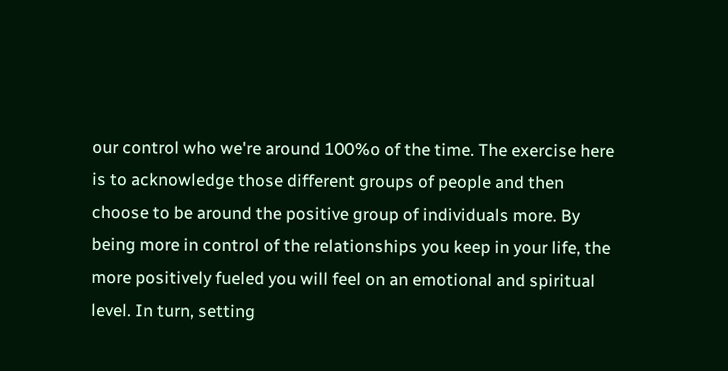our control who we're around 100%o of the time. The exercise here is to acknowledge those different groups of people and then choose to be around the positive group of individuals more. By being more in control of the relationships you keep in your life, the more positively fueled you will feel on an emotional and spiritual level. In turn, setting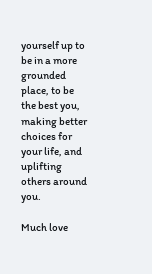yourself up to be in a more grounded place, to be the best you, making better choices for your life, and uplifting others around you.

Much love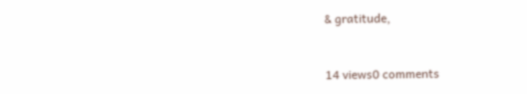& gratitude,


14 views0 comments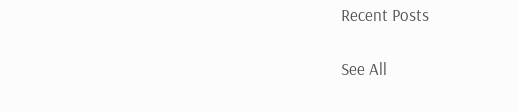Recent Posts

See All